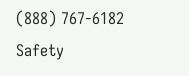(888) 767-6182
Safety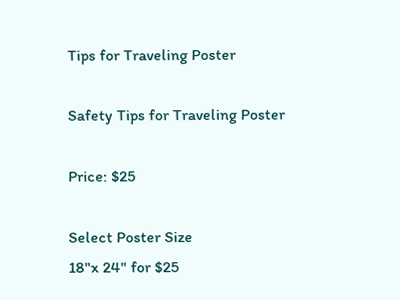Tips for Traveling Poster

Safety Tips for Traveling Poster

Price: $25

Select Poster Size
18"x 24" for $25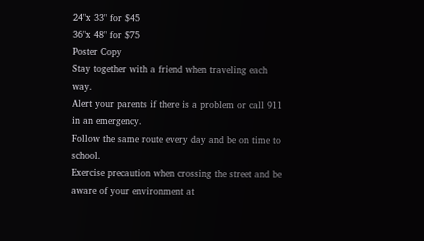24"x 33" for $45
36"x 48" for $75
Poster Copy
Stay together with a friend when traveling each way.
Alert your parents if there is a problem or call 911 in an emergency.
Follow the same route every day and be on time to school.
Exercise precaution when crossing the street and be aware of your environment at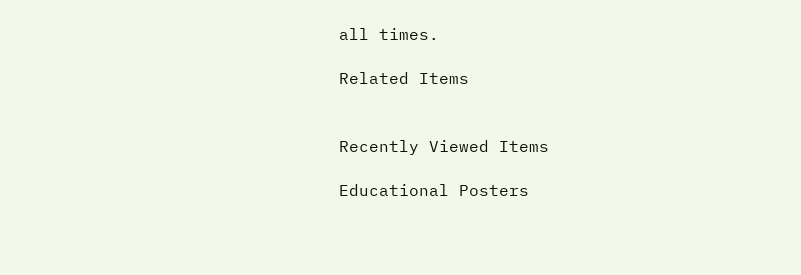all times.

Related Items


Recently Viewed Items

Educational Posters